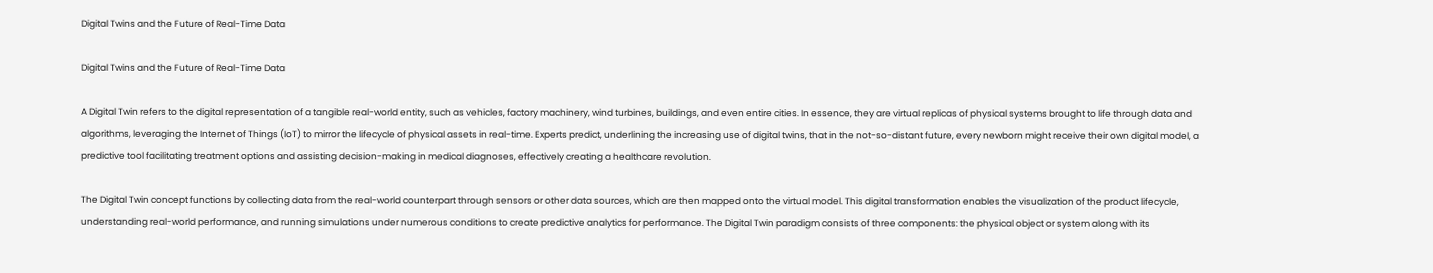Digital Twins and the Future of Real-Time Data

Digital Twins and the Future of Real-Time Data

A Digital Twin refers to the digital representation of a tangible real-world entity, such as vehicles, factory machinery, wind turbines, buildings, and even entire cities. In essence, they are virtual replicas of physical systems brought to life through data and algorithms, leveraging the Internet of Things (IoT) to mirror the lifecycle of physical assets in real-time. Experts predict, underlining the increasing use of digital twins, that in the not-so-distant future, every newborn might receive their own digital model, a predictive tool facilitating treatment options and assisting decision-making in medical diagnoses, effectively creating a healthcare revolution.

The Digital Twin concept functions by collecting data from the real-world counterpart through sensors or other data sources, which are then mapped onto the virtual model. This digital transformation enables the visualization of the product lifecycle, understanding real-world performance, and running simulations under numerous conditions to create predictive analytics for performance. The Digital Twin paradigm consists of three components: the physical object or system along with its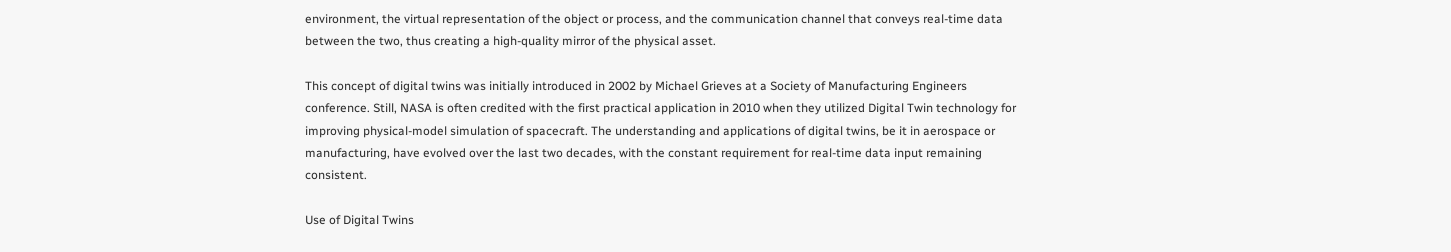environment, the virtual representation of the object or process, and the communication channel that conveys real-time data between the two, thus creating a high-quality mirror of the physical asset.

This concept of digital twins was initially introduced in 2002 by Michael Grieves at a Society of Manufacturing Engineers conference. Still, NASA is often credited with the first practical application in 2010 when they utilized Digital Twin technology for improving physical-model simulation of spacecraft. The understanding and applications of digital twins, be it in aerospace or manufacturing, have evolved over the last two decades, with the constant requirement for real-time data input remaining consistent.

Use of Digital Twins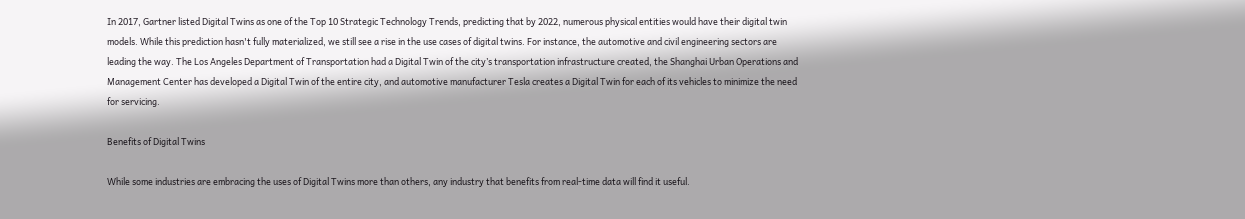In 2017, Gartner listed Digital Twins as one of the Top 10 Strategic Technology Trends, predicting that by 2022, numerous physical entities would have their digital twin models. While this prediction hasn't fully materialized, we still see a rise in the use cases of digital twins. For instance, the automotive and civil engineering sectors are leading the way. The Los Angeles Department of Transportation had a Digital Twin of the city’s transportation infrastructure created, the Shanghai Urban Operations and Management Center has developed a Digital Twin of the entire city, and automotive manufacturer Tesla creates a Digital Twin for each of its vehicles to minimize the need for servicing.

Benefits of Digital Twins

While some industries are embracing the uses of Digital Twins more than others, any industry that benefits from real-time data will find it useful.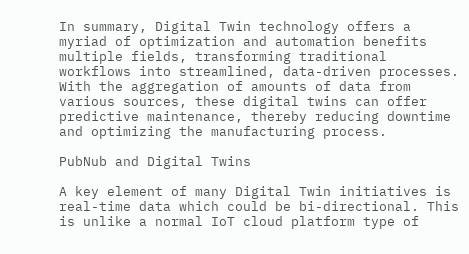In summary, Digital Twin technology offers a myriad of optimization and automation benefits multiple fields, transforming traditional workflows into streamlined, data-driven processes. With the aggregation of amounts of data from various sources, these digital twins can offer predictive maintenance, thereby reducing downtime and optimizing the manufacturing process.

PubNub and Digital Twins

A key element of many Digital Twin initiatives is real-time data which could be bi-directional. This is unlike a normal IoT cloud platform type of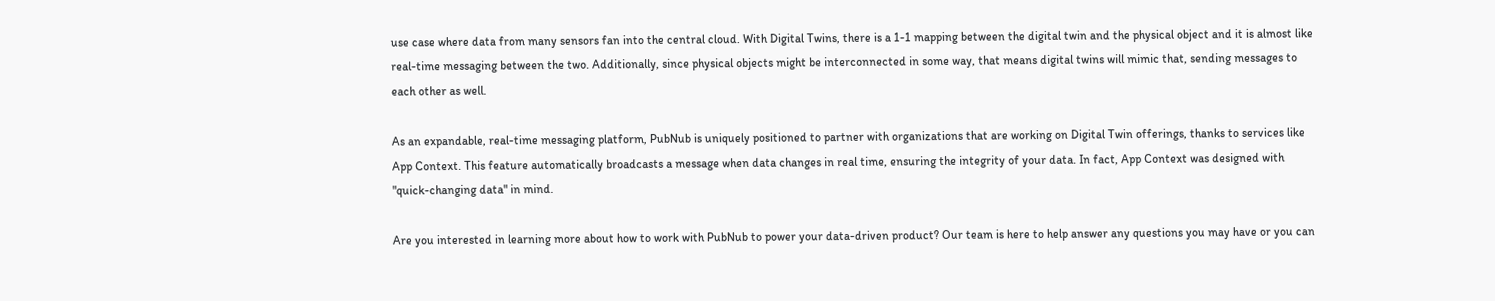use case where data from many sensors fan into the central cloud. With Digital Twins, there is a 1-1 mapping between the digital twin and the physical object and it is almost like real-time messaging between the two. Additionally, since physical objects might be interconnected in some way, that means digital twins will mimic that, sending messages to each other as well.

As an expandable, real-time messaging platform, PubNub is uniquely positioned to partner with organizations that are working on Digital Twin offerings, thanks to services like App Context. This feature automatically broadcasts a message when data changes in real time, ensuring the integrity of your data. In fact, App Context was designed with "quick-changing data" in mind.

Are you interested in learning more about how to work with PubNub to power your data-driven product? Our team is here to help answer any questions you may have or you can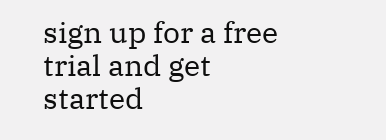sign up for a free trial and get started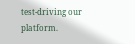test-driving our platform.